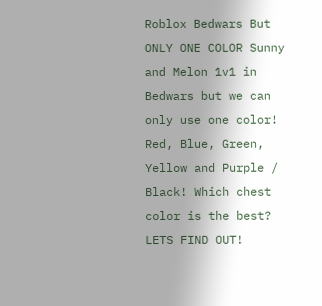Roblox Bedwars But ONLY ONE COLOR Sunny and Melon 1v1 in Bedwars but we can only use one color! Red, Blue, Green, Yellow and Purple / Black! Which chest color is the best? LETS FIND OUT!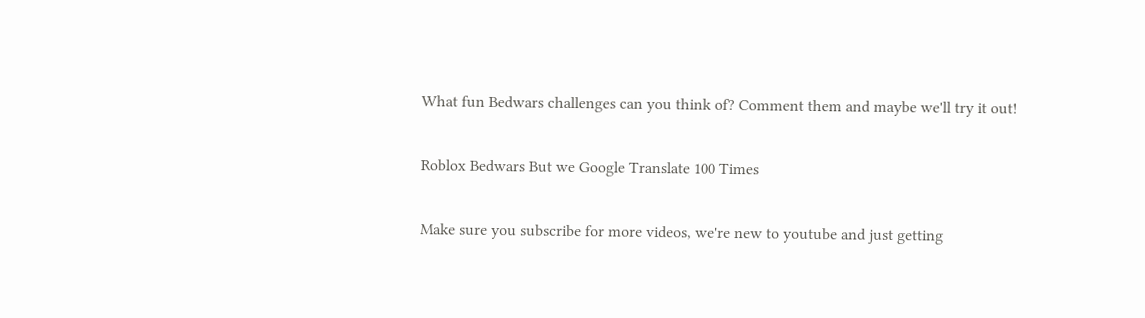What fun Bedwars challenges can you think of? Comment them and maybe we'll try it out!

Roblox Bedwars But we Google Translate 100 Times

Make sure you subscribe for more videos, we're new to youtube and just getting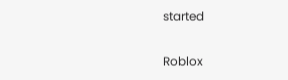started

Roblox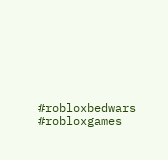#robloxbedwars #robloxgames